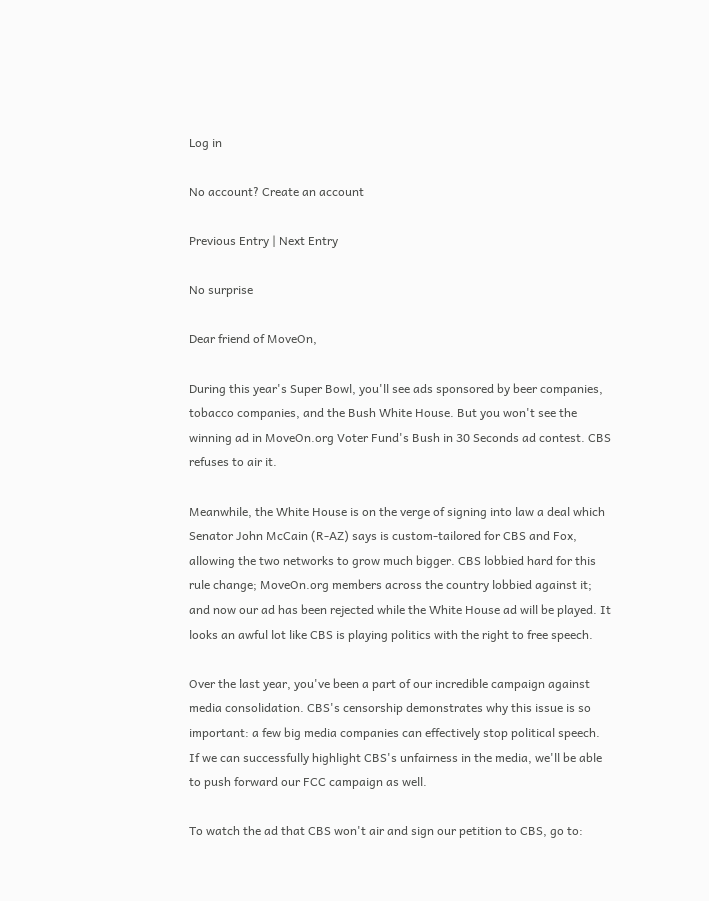Log in

No account? Create an account

Previous Entry | Next Entry

No surprise

Dear friend of MoveOn,

During this year's Super Bowl, you'll see ads sponsored by beer companies, tobacco companies, and the Bush White House. But you won't see the winning ad in MoveOn.org Voter Fund's Bush in 30 Seconds ad contest. CBS refuses to air it.

Meanwhile, the White House is on the verge of signing into law a deal which Senator John McCain (R-AZ) says is custom-tailored for CBS and Fox, allowing the two networks to grow much bigger. CBS lobbied hard for this rule change; MoveOn.org members across the country lobbied against it; and now our ad has been rejected while the White House ad will be played. It looks an awful lot like CBS is playing politics with the right to free speech.

Over the last year, you've been a part of our incredible campaign against media consolidation. CBS's censorship demonstrates why this issue is so important: a few big media companies can effectively stop political speech. If we can successfully highlight CBS's unfairness in the media, we'll be able to push forward our FCC campaign as well.

To watch the ad that CBS won't air and sign our petition to CBS, go to: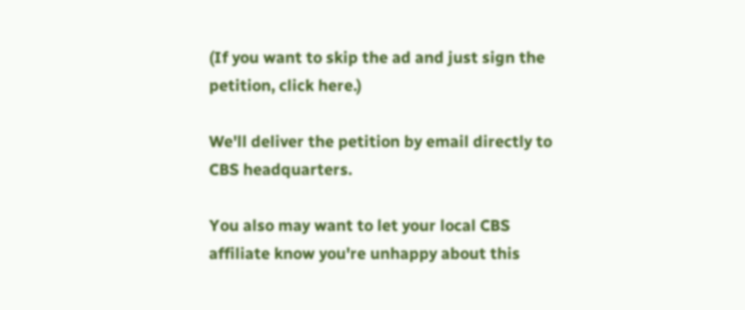(If you want to skip the ad and just sign the petition, click here.)

We'll deliver the petition by email directly to CBS headquarters.

You also may want to let your local CBS affiliate know you're unhappy about this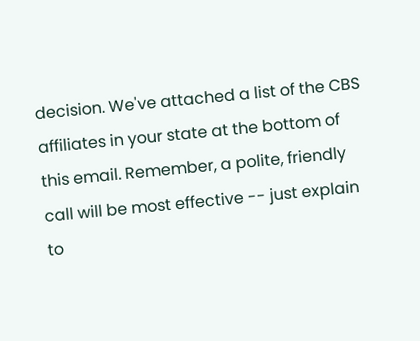decision. We've attached a list of the CBS affiliates in your state at the bottom of this email. Remember, a polite, friendly call will be most effective -- just explain to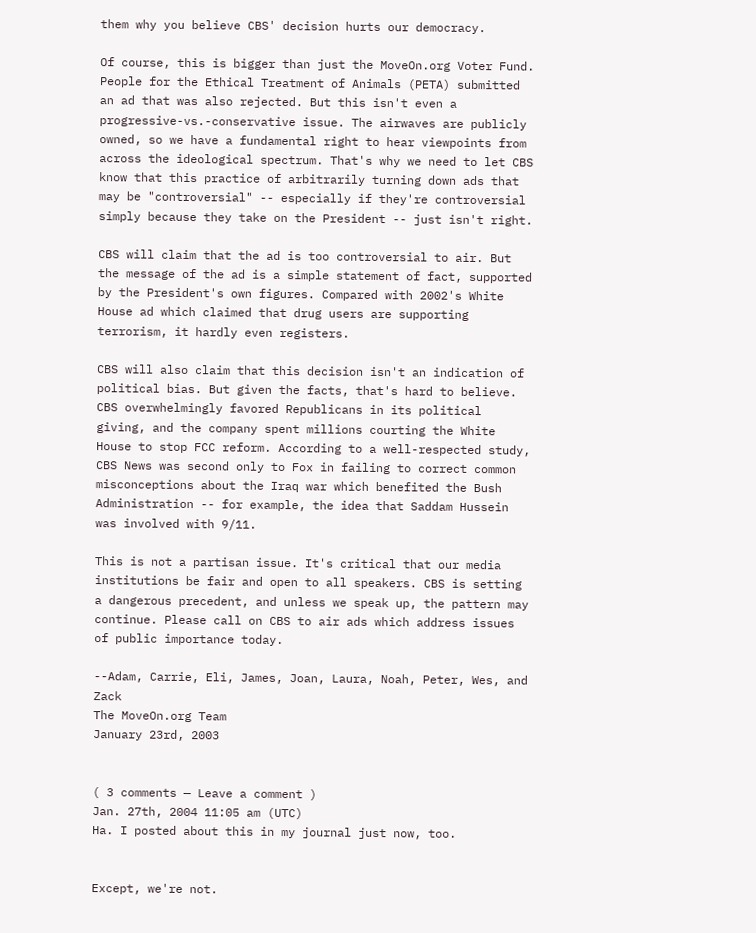them why you believe CBS' decision hurts our democracy.

Of course, this is bigger than just the MoveOn.org Voter Fund. People for the Ethical Treatment of Animals (PETA) submitted an ad that was also rejected. But this isn't even a progressive-vs.-conservative issue. The airwaves are publicly owned, so we have a fundamental right to hear viewpoints from across the ideological spectrum. That's why we need to let CBS know that this practice of arbitrarily turning down ads that may be "controversial" -- especially if they're controversial simply because they take on the President -- just isn't right.

CBS will claim that the ad is too controversial to air. But the message of the ad is a simple statement of fact, supported by the President's own figures. Compared with 2002's White House ad which claimed that drug users are supporting terrorism, it hardly even registers.

CBS will also claim that this decision isn't an indication of political bias. But given the facts, that's hard to believe. CBS overwhelmingly favored Republicans in its political giving, and the company spent millions courting the White House to stop FCC reform. According to a well-respected study, CBS News was second only to Fox in failing to correct common misconceptions about the Iraq war which benefited the Bush Administration -- for example, the idea that Saddam Hussein was involved with 9/11.

This is not a partisan issue. It's critical that our media institutions be fair and open to all speakers. CBS is setting a dangerous precedent, and unless we speak up, the pattern may continue. Please call on CBS to air ads which address issues of public importance today.

--Adam, Carrie, Eli, James, Joan, Laura, Noah, Peter, Wes, and Zack
The MoveOn.org Team
January 23rd, 2003


( 3 comments — Leave a comment )
Jan. 27th, 2004 11:05 am (UTC)
Ha. I posted about this in my journal just now, too.


Except, we're not.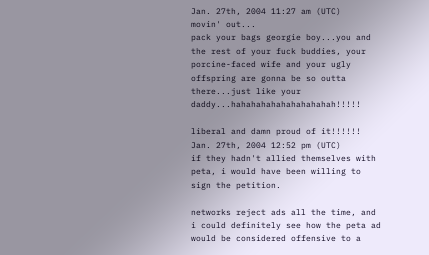Jan. 27th, 2004 11:27 am (UTC)
movin' out...
pack your bags georgie boy...you and the rest of your fuck buddies, your porcine-faced wife and your ugly offspring are gonna be so outta there...just like your daddy...hahahahahahahahahahah!!!!!

liberal and damn proud of it!!!!!!
Jan. 27th, 2004 12:52 pm (UTC)
if they hadn't allied themselves with peta, i would have been willing to sign the petition.

networks reject ads all the time, and i could definitely see how the peta ad would be considered offensive to a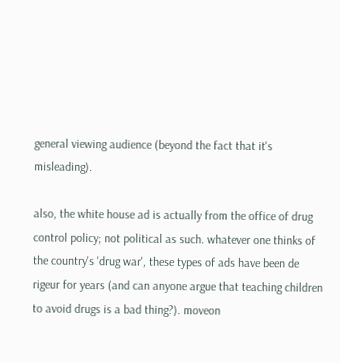general viewing audience (beyond the fact that it's misleading).

also, the white house ad is actually from the office of drug control policy; not political as such. whatever one thinks of the country's 'drug war', these types of ads have been de rigeur for years (and can anyone argue that teaching children to avoid drugs is a bad thing?). moveon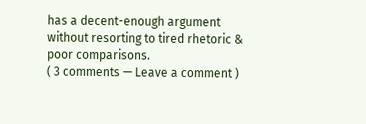has a decent-enough argument without resorting to tired rhetoric & poor comparisons.
( 3 comments — Leave a comment )